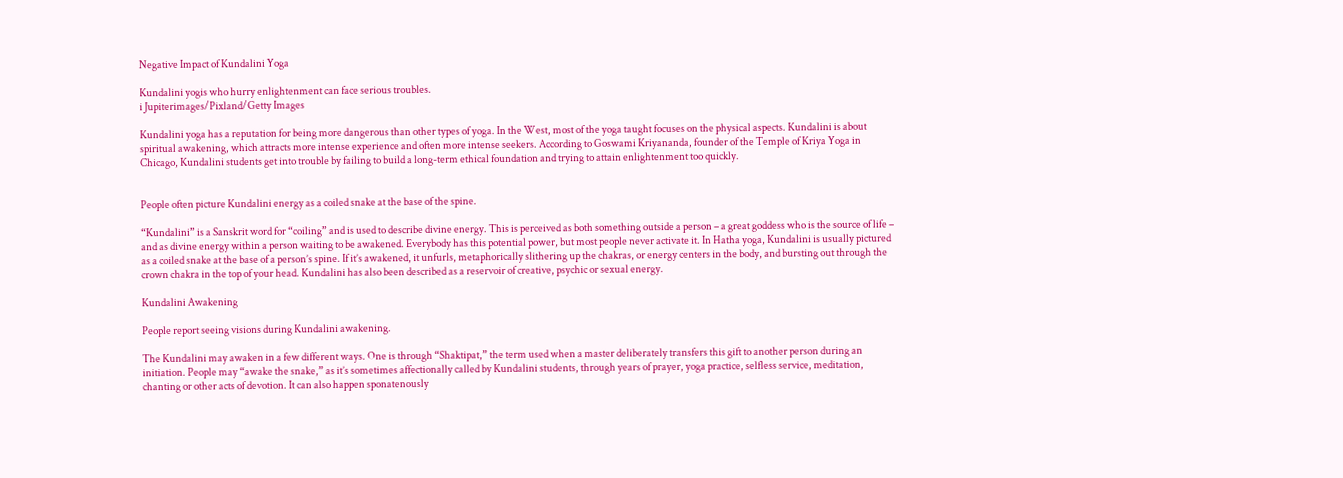Negative Impact of Kundalini Yoga

Kundalini yogis who hurry enlightenment can face serious troubles.
i Jupiterimages/Pixland/Getty Images

Kundalini yoga has a reputation for being more dangerous than other types of yoga. In the West, most of the yoga taught focuses on the physical aspects. Kundalini is about spiritual awakening, which attracts more intense experience and often more intense seekers. According to Goswami Kriyananda, founder of the Temple of Kriya Yoga in Chicago, Kundalini students get into trouble by failing to build a long-term ethical foundation and trying to attain enlightenment too quickly.


People often picture Kundalini energy as a coiled snake at the base of the spine.

“Kundalini” is a Sanskrit word for “coiling” and is used to describe divine energy. This is perceived as both something outside a person – a great goddess who is the source of life – and as divine energy within a person waiting to be awakened. Everybody has this potential power, but most people never activate it. In Hatha yoga, Kundalini is usually pictured as a coiled snake at the base of a person’s spine. If it’s awakened, it unfurls, metaphorically slithering up the chakras, or energy centers in the body, and bursting out through the crown chakra in the top of your head. Kundalini has also been described as a reservoir of creative, psychic or sexual energy.

Kundalini Awakening

People report seeing visions during Kundalini awakening.

The Kundalini may awaken in a few different ways. One is through “Shaktipat,” the term used when a master deliberately transfers this gift to another person during an initiation. People may “awake the snake,” as it’s sometimes affectionally called by Kundalini students, through years of prayer, yoga practice, selfless service, meditation, chanting or other acts of devotion. It can also happen sponatenously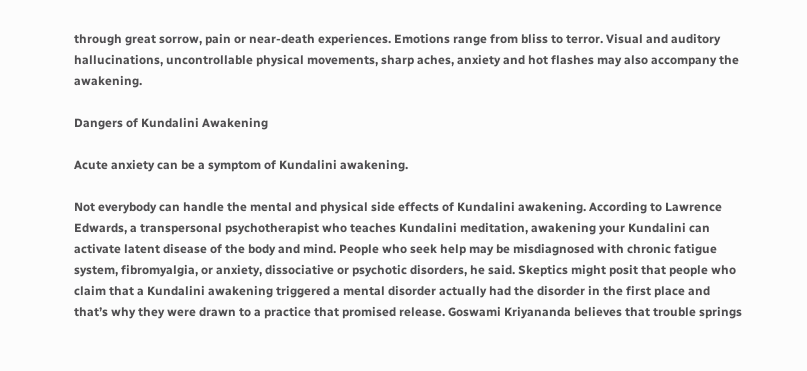through great sorrow, pain or near-death experiences. Emotions range from bliss to terror. Visual and auditory hallucinations, uncontrollable physical movements, sharp aches, anxiety and hot flashes may also accompany the awakening.

Dangers of Kundalini Awakening

Acute anxiety can be a symptom of Kundalini awakening.

Not everybody can handle the mental and physical side effects of Kundalini awakening. According to Lawrence Edwards, a transpersonal psychotherapist who teaches Kundalini meditation, awakening your Kundalini can activate latent disease of the body and mind. People who seek help may be misdiagnosed with chronic fatigue system, fibromyalgia, or anxiety, dissociative or psychotic disorders, he said. Skeptics might posit that people who claim that a Kundalini awakening triggered a mental disorder actually had the disorder in the first place and that’s why they were drawn to a practice that promised release. Goswami Kriyananda believes that trouble springs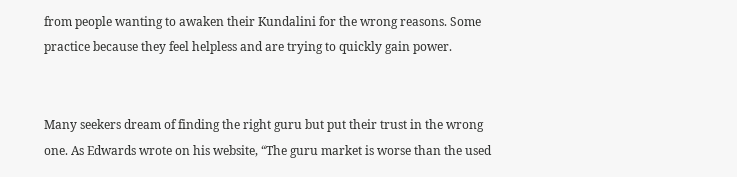from people wanting to awaken their Kundalini for the wrong reasons. Some practice because they feel helpless and are trying to quickly gain power.


Many seekers dream of finding the right guru but put their trust in the wrong one. As Edwards wrote on his website, “The guru market is worse than the used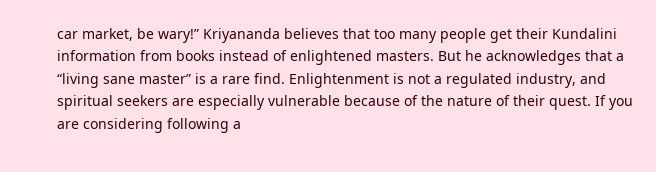car market, be wary!” Kriyananda believes that too many people get their Kundalini information from books instead of enlightened masters. But he acknowledges that a “living sane master” is a rare find. Enlightenment is not a regulated industry, and spiritual seekers are especially vulnerable because of the nature of their quest. If you are considering following a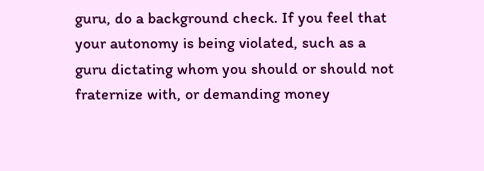guru, do a background check. If you feel that your autonomy is being violated, such as a guru dictating whom you should or should not fraternize with, or demanding money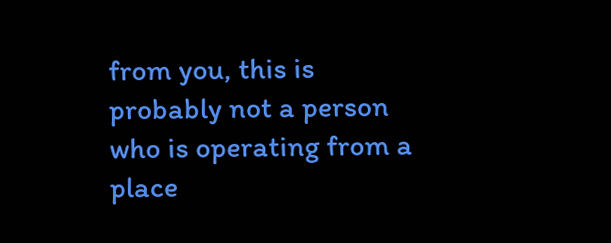from you, this is probably not a person who is operating from a place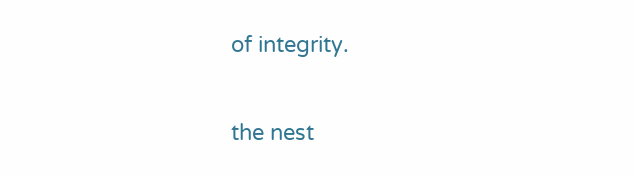of integrity.

the nest